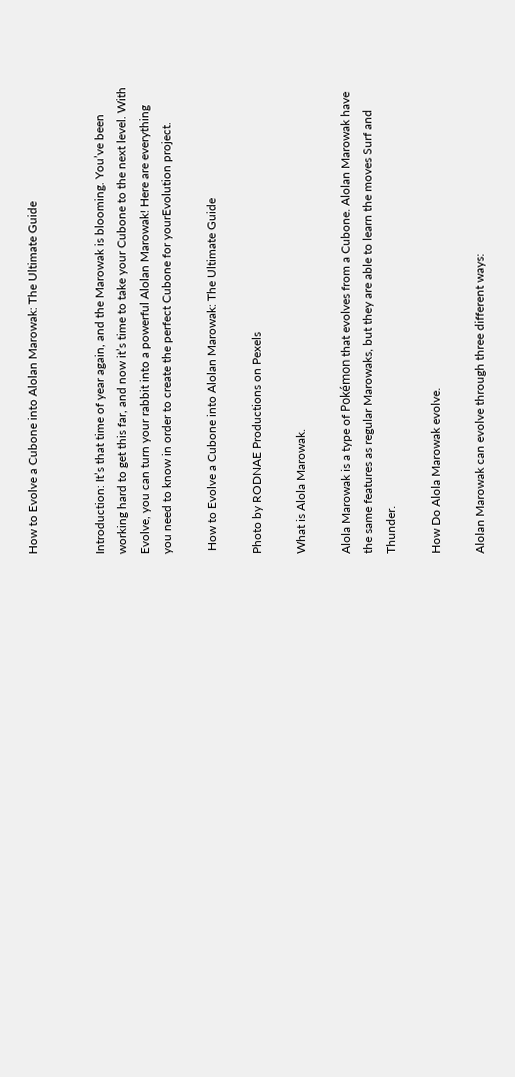How to Evolve a Cubone into Alolan Marowak: The Ultimate Guide


Introduction: It’s that time of year again, and the Marowak is blooming. You’ve been working hard to get this far, and now it’s time to take your Cubone to the next level. With Evolve, you can turn your rabbit into a powerful Alolan Marowak! Here are everything you need to know in order to create the perfect Cubone for yourEvolution project.

 How to Evolve a Cubone into Alolan Marowak: The Ultimate Guide

Photo by RODNAE Productions on Pexels

What is Alola Marowak.

Alola Marowak is a type of Pokémon that evolves from a Cubone. Alolan Marowak have the same features as regular Marowaks, but they are able to learn the moves Surf and Thunder.

How Do Alola Marowak evolve.

Alolan Marowak can evolve through three different ways: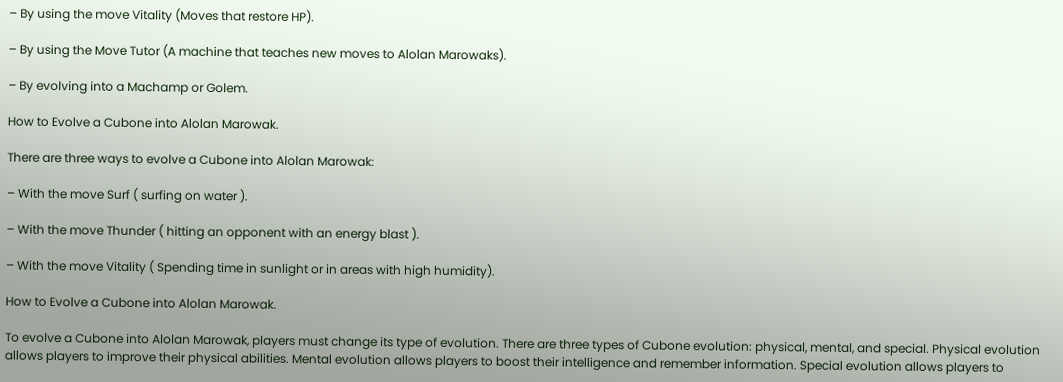– By using the move Vitality (Moves that restore HP).

– By using the Move Tutor (A machine that teaches new moves to Alolan Marowaks).

– By evolving into a Machamp or Golem.

How to Evolve a Cubone into Alolan Marowak.

There are three ways to evolve a Cubone into Alolan Marowak:

– With the move Surf ( surfing on water ).

– With the move Thunder ( hitting an opponent with an energy blast ).

– With the move Vitality ( Spending time in sunlight or in areas with high humidity).

How to Evolve a Cubone into Alolan Marowak.

To evolve a Cubone into Alolan Marowak, players must change its type of evolution. There are three types of Cubone evolution: physical, mental, and special. Physical evolution allows players to improve their physical abilities. Mental evolution allows players to boost their intelligence and remember information. Special evolution allows players to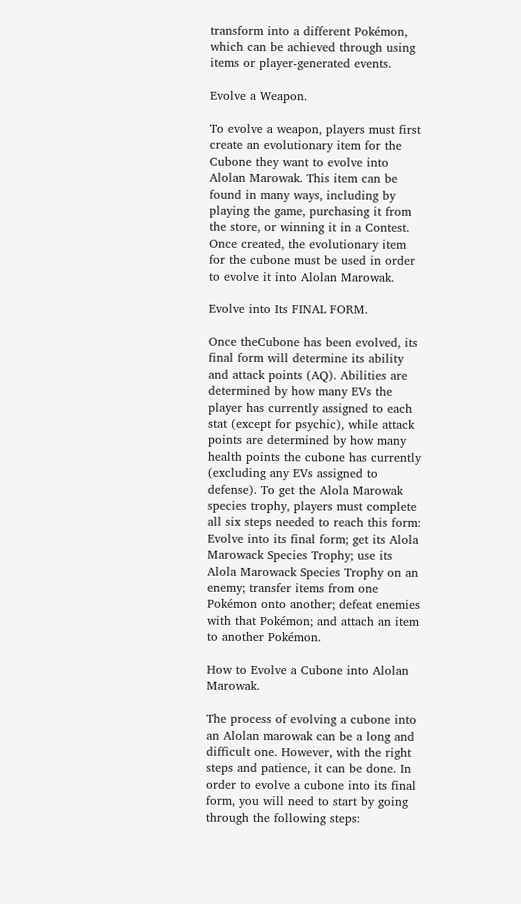transform into a different Pokémon, which can be achieved through using items or player-generated events.

Evolve a Weapon.

To evolve a weapon, players must first create an evolutionary item for the Cubone they want to evolve into Alolan Marowak. This item can be found in many ways, including by playing the game, purchasing it from the store, or winning it in a Contest. Once created, the evolutionary item for the cubone must be used in order to evolve it into Alolan Marowak.

Evolve into Its FINAL FORM.

Once theCubone has been evolved, its final form will determine its ability and attack points (AQ). Abilities are determined by how many EVs the player has currently assigned to each stat (except for psychic), while attack points are determined by how many health points the cubone has currently (excluding any EVs assigned to defense). To get the Alola Marowak species trophy, players must complete all six steps needed to reach this form: Evolve into its final form; get its Alola Marowack Species Trophy; use its Alola Marowack Species Trophy on an enemy; transfer items from one Pokémon onto another; defeat enemies with that Pokémon; and attach an item to another Pokémon.

How to Evolve a Cubone into Alolan Marowak.

The process of evolving a cubone into an Alolan marowak can be a long and difficult one. However, with the right steps and patience, it can be done. In order to evolve a cubone into its final form, you will need to start by going through the following steps: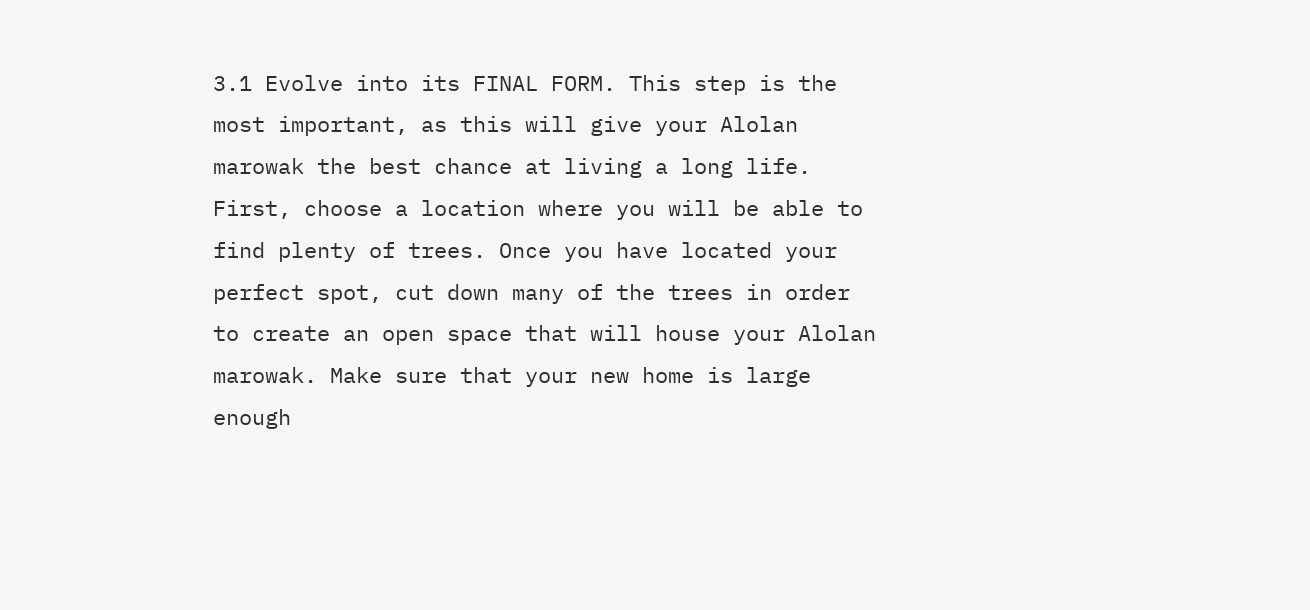3.1 Evolve into its FINAL FORM. This step is the most important, as this will give your Alolan marowak the best chance at living a long life. First, choose a location where you will be able to find plenty of trees. Once you have located your perfect spot, cut down many of the trees in order to create an open space that will house your Alolan marowak. Make sure that your new home is large enough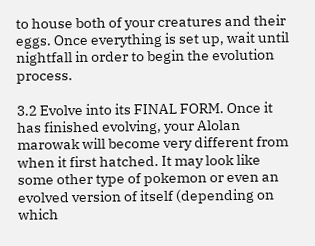to house both of your creatures and their eggs. Once everything is set up, wait until nightfall in order to begin the evolution process.

3.2 Evolve into its FINAL FORM. Once it has finished evolving, your Alolan marowak will become very different from when it first hatched. It may look like some other type of pokemon or even an evolved version of itself (depending on which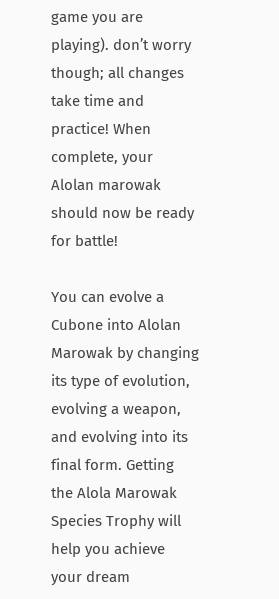game you are playing). don’t worry though; all changes take time and practice! When complete, your Alolan marowak should now be ready for battle!

You can evolve a Cubone into Alolan Marowak by changing its type of evolution, evolving a weapon, and evolving into its final form. Getting the Alola Marowak Species Trophy will help you achieve your dream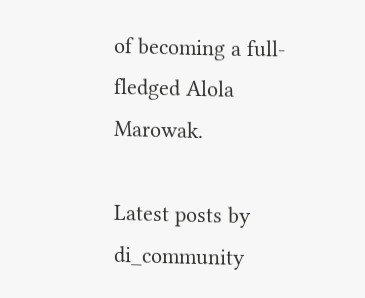of becoming a full-fledged Alola Marowak.

Latest posts by di_community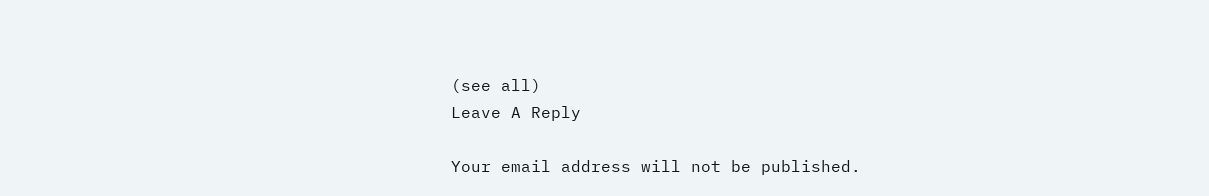(see all)
Leave A Reply

Your email address will not be published.